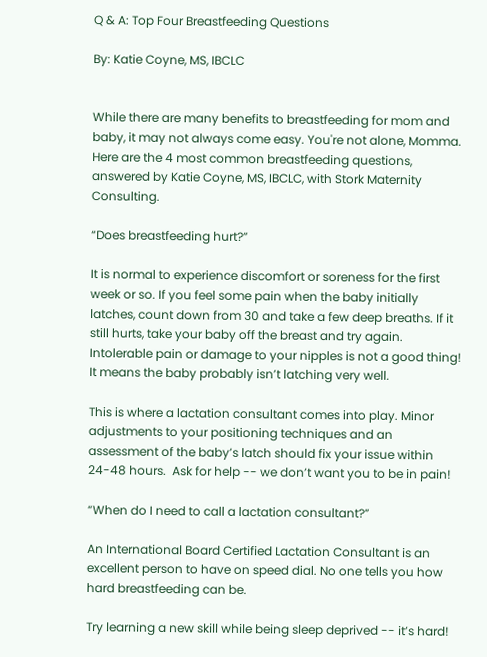Q & A: Top Four Breastfeeding Questions

By: Katie Coyne, MS, IBCLC


While there are many benefits to breastfeeding for mom and baby, it may not always come easy. You're not alone, Momma. Here are the 4 most common breastfeeding questions, answered by Katie Coyne, MS, IBCLC, with Stork Maternity Consulting.

“Does breastfeeding hurt?”

It is normal to experience discomfort or soreness for the first week or so. If you feel some pain when the baby initially latches, count down from 30 and take a few deep breaths. If it still hurts, take your baby off the breast and try again. Intolerable pain or damage to your nipples is not a good thing! It means the baby probably isn’t latching very well.

This is where a lactation consultant comes into play. Minor adjustments to your positioning techniques and an assessment of the baby’s latch should fix your issue within 24-48 hours.  Ask for help -- we don’t want you to be in pain!

“When do I need to call a lactation consultant?”

An International Board Certified Lactation Consultant is an excellent person to have on speed dial. No one tells you how hard breastfeeding can be.

Try learning a new skill while being sleep deprived -- it’s hard!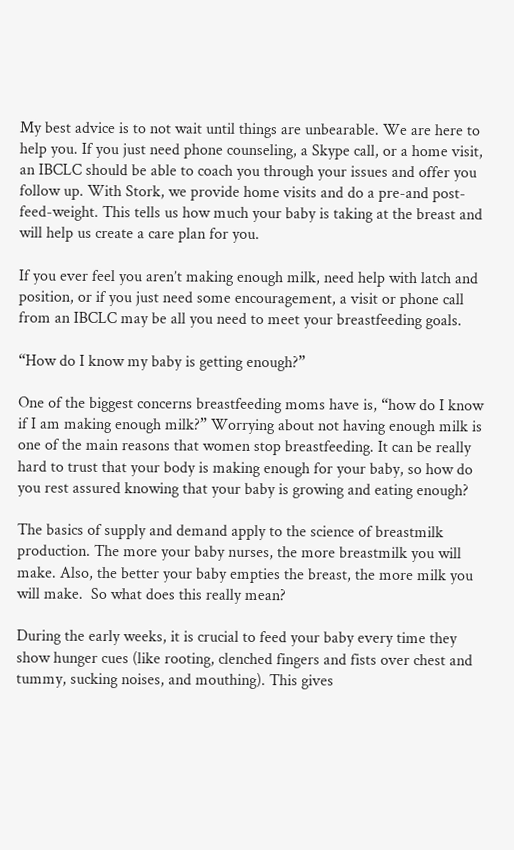My best advice is to not wait until things are unbearable. We are here to help you. If you just need phone counseling, a Skype call, or a home visit, an IBCLC should be able to coach you through your issues and offer you follow up. With Stork, we provide home visits and do a pre-and post-feed-weight. This tells us how much your baby is taking at the breast and will help us create a care plan for you.

If you ever feel you aren’t making enough milk, need help with latch and position, or if you just need some encouragement, a visit or phone call from an IBCLC may be all you need to meet your breastfeeding goals.

“How do I know my baby is getting enough?”

One of the biggest concerns breastfeeding moms have is, “how do I know if I am making enough milk?” Worrying about not having enough milk is one of the main reasons that women stop breastfeeding. It can be really hard to trust that your body is making enough for your baby, so how do you rest assured knowing that your baby is growing and eating enough?

The basics of supply and demand apply to the science of breastmilk production. The more your baby nurses, the more breastmilk you will make. Also, the better your baby empties the breast, the more milk you will make.  So what does this really mean?

During the early weeks, it is crucial to feed your baby every time they show hunger cues (like rooting, clenched fingers and fists over chest and tummy, sucking noises, and mouthing). This gives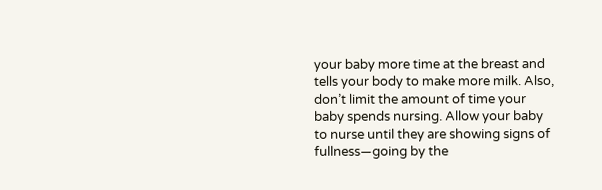your baby more time at the breast and tells your body to make more milk. Also, don’t limit the amount of time your baby spends nursing. Allow your baby to nurse until they are showing signs of fullness—going by the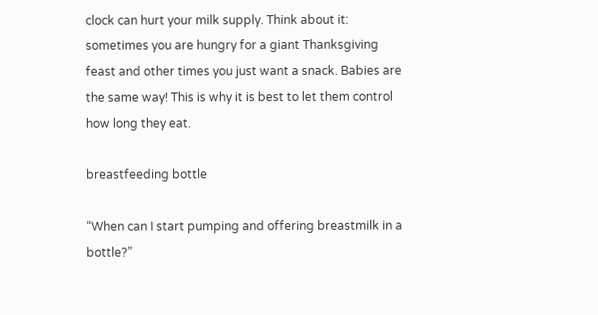clock can hurt your milk supply. Think about it: sometimes you are hungry for a giant Thanksgiving feast and other times you just want a snack. Babies are the same way! This is why it is best to let them control how long they eat.

breastfeeding bottle

“When can I start pumping and offering breastmilk in a bottle?”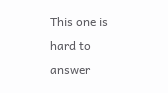This one is hard to answer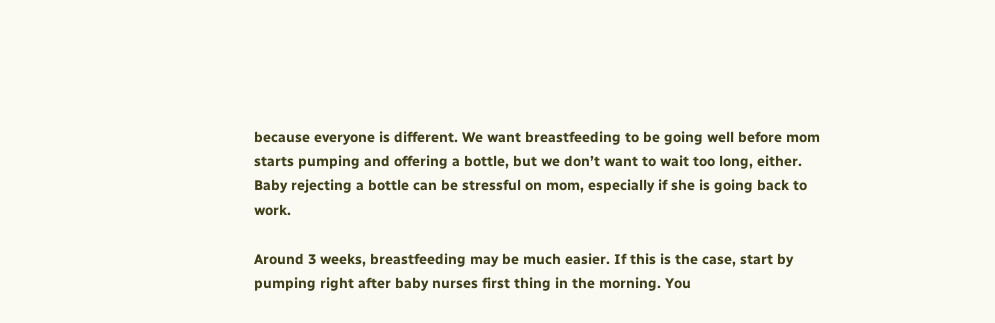because everyone is different. We want breastfeeding to be going well before mom starts pumping and offering a bottle, but we don’t want to wait too long, either. Baby rejecting a bottle can be stressful on mom, especially if she is going back to work.

Around 3 weeks, breastfeeding may be much easier. If this is the case, start by pumping right after baby nurses first thing in the morning. You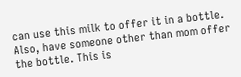can use this milk to offer it in a bottle. Also, have someone other than mom offer the bottle. This is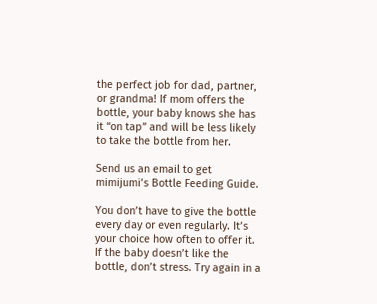the perfect job for dad, partner, or grandma! If mom offers the bottle, your baby knows she has it “on tap” and will be less likely to take the bottle from her.

Send us an email to get mimijumi’s Bottle Feeding Guide.

You don’t have to give the bottle every day or even regularly. It’s your choice how often to offer it. If the baby doesn’t like the bottle, don’t stress. Try again in a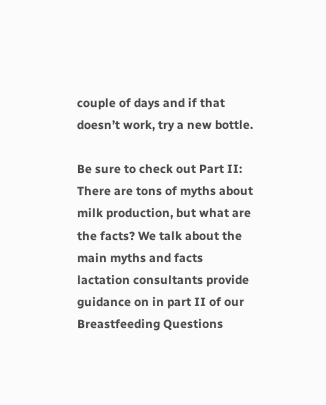couple of days and if that doesn’t work, try a new bottle.

Be sure to check out Part II: There are tons of myths about milk production, but what are the facts? We talk about the main myths and facts lactation consultants provide guidance on in part II of our Breastfeeding Questions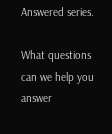Answered series.

What questions can we help you answer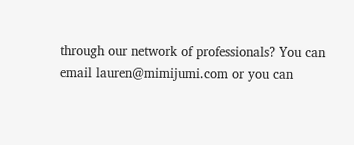through our network of professionals? You can email lauren@mimijumi.com or you can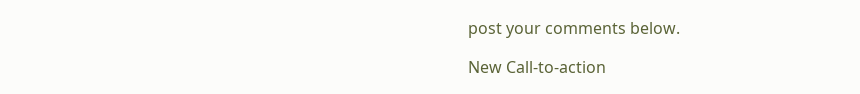post your comments below.

New Call-to-action